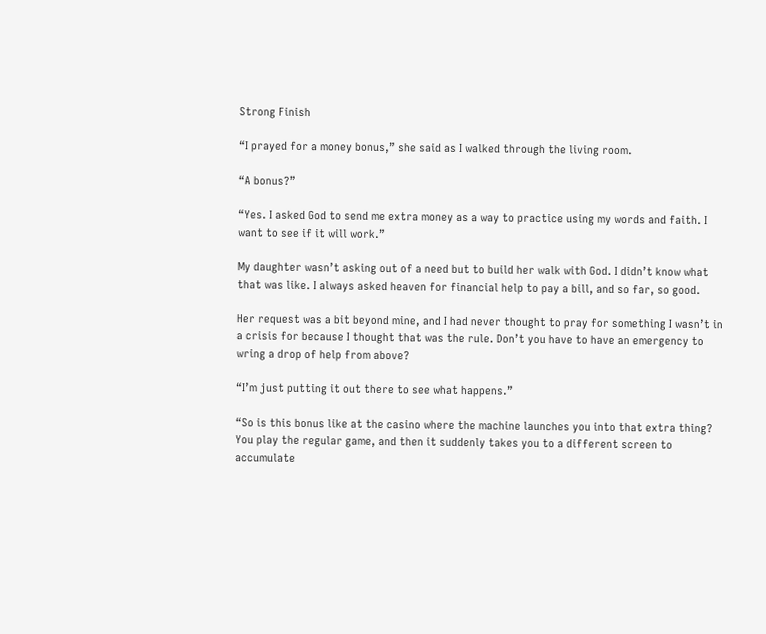Strong Finish

“I prayed for a money bonus,” she said as I walked through the living room.

“A bonus?”

“Yes. I asked God to send me extra money as a way to practice using my words and faith. I want to see if it will work.”

My daughter wasn’t asking out of a need but to build her walk with God. I didn’t know what that was like. I always asked heaven for financial help to pay a bill, and so far, so good.

Her request was a bit beyond mine, and I had never thought to pray for something I wasn’t in a crisis for because I thought that was the rule. Don’t you have to have an emergency to wring a drop of help from above?

“I’m just putting it out there to see what happens.”

“So is this bonus like at the casino where the machine launches you into that extra thing? You play the regular game, and then it suddenly takes you to a different screen to accumulate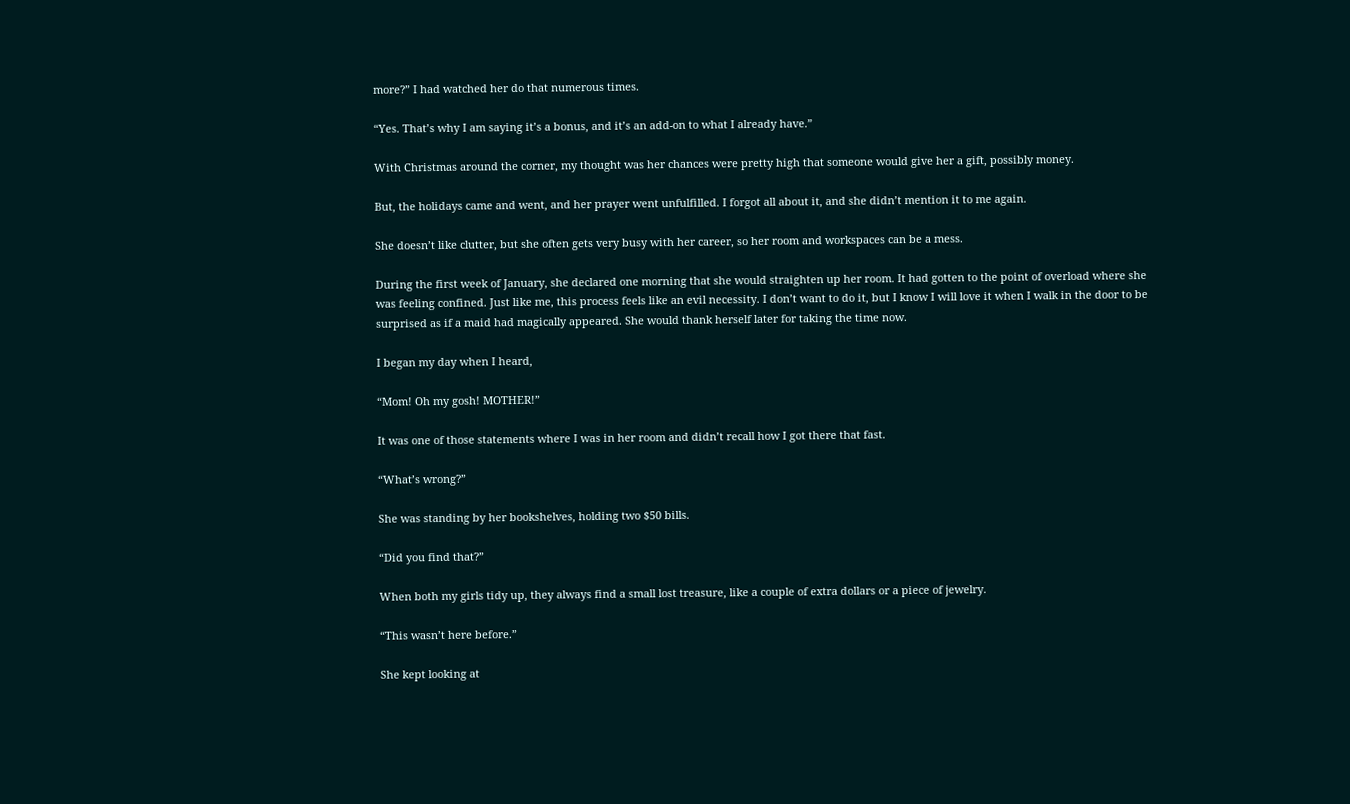more?” I had watched her do that numerous times.

“Yes. That’s why I am saying it’s a bonus, and it’s an add-on to what I already have.”

With Christmas around the corner, my thought was her chances were pretty high that someone would give her a gift, possibly money.

But, the holidays came and went, and her prayer went unfulfilled. I forgot all about it, and she didn’t mention it to me again.

She doesn’t like clutter, but she often gets very busy with her career, so her room and workspaces can be a mess.

During the first week of January, she declared one morning that she would straighten up her room. It had gotten to the point of overload where she was feeling confined. Just like me, this process feels like an evil necessity. I don’t want to do it, but I know I will love it when I walk in the door to be surprised as if a maid had magically appeared. She would thank herself later for taking the time now.

I began my day when I heard,

“Mom! Oh my gosh! MOTHER!”

It was one of those statements where I was in her room and didn’t recall how I got there that fast.

“What’s wrong?”

She was standing by her bookshelves, holding two $50 bills.

“Did you find that?”

When both my girls tidy up, they always find a small lost treasure, like a couple of extra dollars or a piece of jewelry.

“This wasn’t here before.”

She kept looking at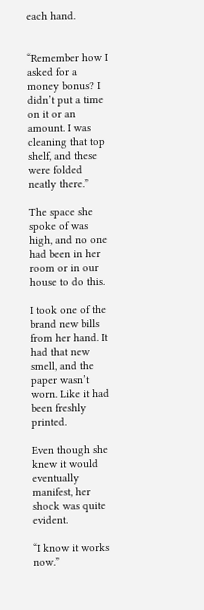each hand.


“Remember how I asked for a money bonus? I didn’t put a time on it or an amount. I was cleaning that top shelf, and these were folded neatly there.”

The space she spoke of was high, and no one had been in her room or in our house to do this.

I took one of the brand new bills from her hand. It had that new smell, and the paper wasn’t worn. Like it had been freshly printed.

Even though she knew it would eventually manifest, her shock was quite evident.

“I know it works now.”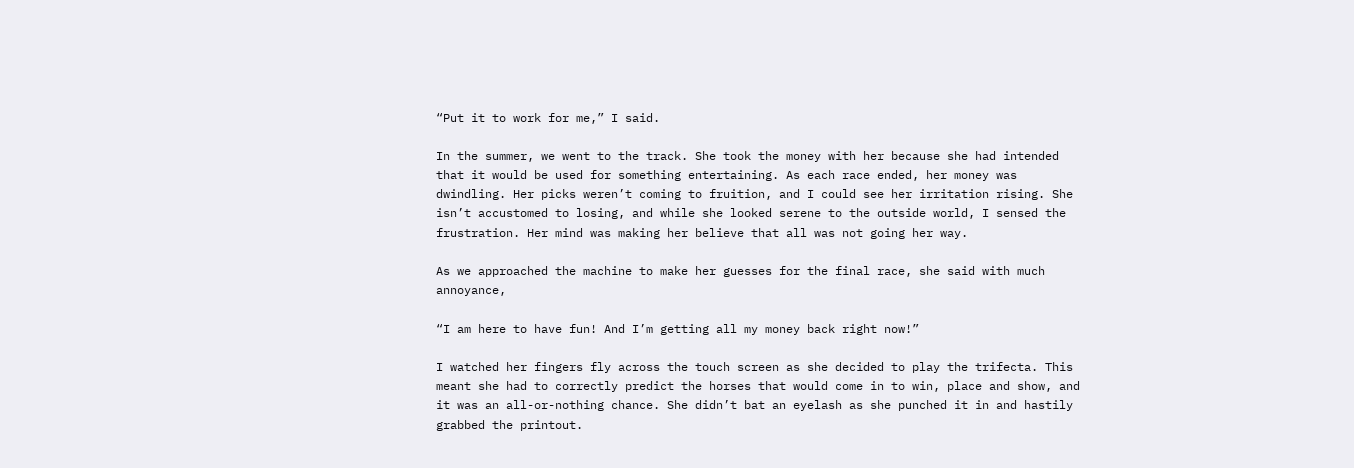“Put it to work for me,” I said.

In the summer, we went to the track. She took the money with her because she had intended that it would be used for something entertaining. As each race ended, her money was dwindling. Her picks weren’t coming to fruition, and I could see her irritation rising. She isn’t accustomed to losing, and while she looked serene to the outside world, I sensed the frustration. Her mind was making her believe that all was not going her way.

As we approached the machine to make her guesses for the final race, she said with much annoyance,

“I am here to have fun! And I’m getting all my money back right now!”

I watched her fingers fly across the touch screen as she decided to play the trifecta. This meant she had to correctly predict the horses that would come in to win, place and show, and it was an all-or-nothing chance. She didn’t bat an eyelash as she punched it in and hastily grabbed the printout.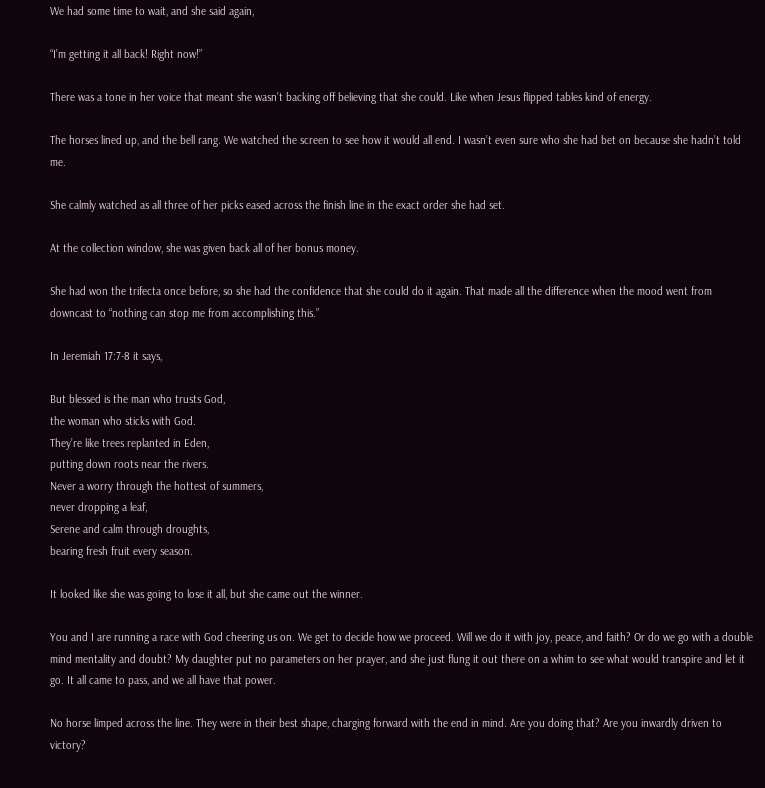We had some time to wait, and she said again,

“I’m getting it all back! Right now!”

There was a tone in her voice that meant she wasn’t backing off believing that she could. Like when Jesus flipped tables kind of energy.

The horses lined up, and the bell rang. We watched the screen to see how it would all end. I wasn’t even sure who she had bet on because she hadn’t told me.

She calmly watched as all three of her picks eased across the finish line in the exact order she had set.

At the collection window, she was given back all of her bonus money.

She had won the trifecta once before, so she had the confidence that she could do it again. That made all the difference when the mood went from downcast to “nothing can stop me from accomplishing this.”

In Jeremiah 17:7-8 it says,

But blessed is the man who trusts God,
the woman who sticks with God.
They’re like trees replanted in Eden,
putting down roots near the rivers.
Never a worry through the hottest of summers,
never dropping a leaf,
Serene and calm through droughts,
bearing fresh fruit every season.

It looked like she was going to lose it all, but she came out the winner.

You and I are running a race with God cheering us on. We get to decide how we proceed. Will we do it with joy, peace, and faith? Or do we go with a double mind mentality and doubt? My daughter put no parameters on her prayer, and she just flung it out there on a whim to see what would transpire and let it go. It all came to pass, and we all have that power.

No horse limped across the line. They were in their best shape, charging forward with the end in mind. Are you doing that? Are you inwardly driven to victory?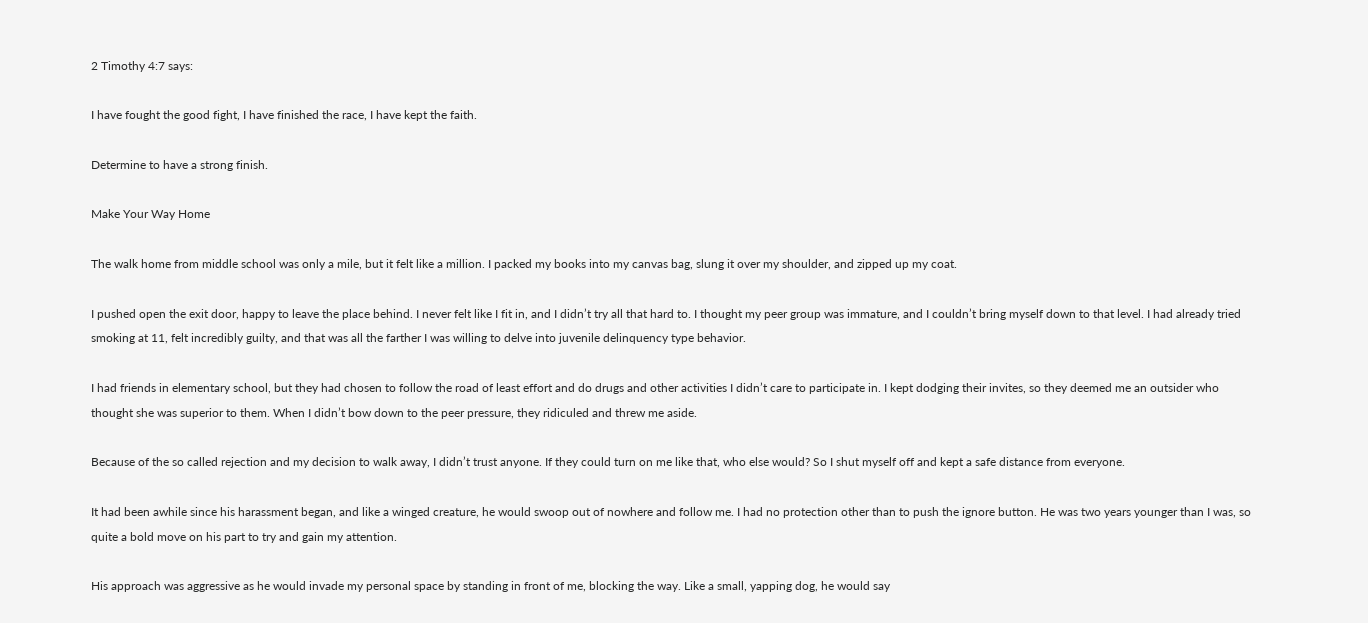2 Timothy 4:7 says:

I have fought the good fight, I have finished the race, I have kept the faith.

Determine to have a strong finish.

Make Your Way Home

The walk home from middle school was only a mile, but it felt like a million. I packed my books into my canvas bag, slung it over my shoulder, and zipped up my coat.

I pushed open the exit door, happy to leave the place behind. I never felt like I fit in, and I didn’t try all that hard to. I thought my peer group was immature, and I couldn’t bring myself down to that level. I had already tried smoking at 11, felt incredibly guilty, and that was all the farther I was willing to delve into juvenile delinquency type behavior.

I had friends in elementary school, but they had chosen to follow the road of least effort and do drugs and other activities I didn’t care to participate in. I kept dodging their invites, so they deemed me an outsider who thought she was superior to them. When I didn’t bow down to the peer pressure, they ridiculed and threw me aside.

Because of the so called rejection and my decision to walk away, I didn’t trust anyone. If they could turn on me like that, who else would? So I shut myself off and kept a safe distance from everyone.

It had been awhile since his harassment began, and like a winged creature, he would swoop out of nowhere and follow me. I had no protection other than to push the ignore button. He was two years younger than I was, so quite a bold move on his part to try and gain my attention.

His approach was aggressive as he would invade my personal space by standing in front of me, blocking the way. Like a small, yapping dog, he would say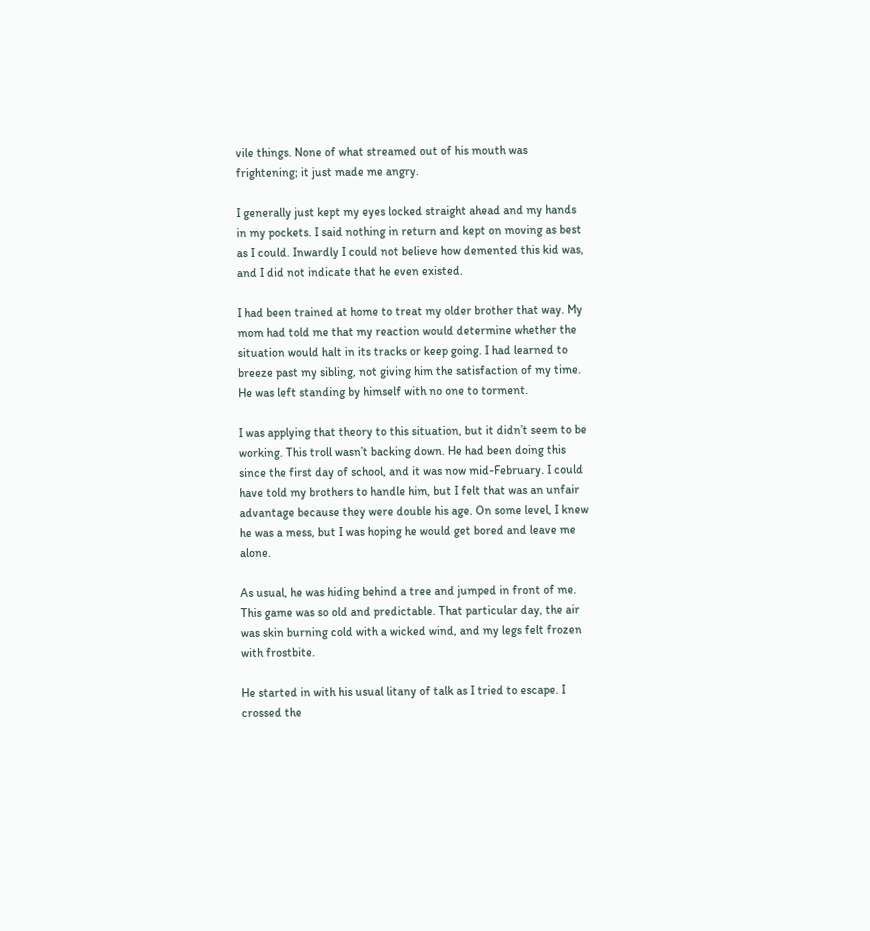vile things. None of what streamed out of his mouth was frightening; it just made me angry.

I generally just kept my eyes locked straight ahead and my hands in my pockets. I said nothing in return and kept on moving as best as I could. Inwardly I could not believe how demented this kid was, and I did not indicate that he even existed.

I had been trained at home to treat my older brother that way. My mom had told me that my reaction would determine whether the situation would halt in its tracks or keep going. I had learned to breeze past my sibling, not giving him the satisfaction of my time. He was left standing by himself with no one to torment.

I was applying that theory to this situation, but it didn’t seem to be working. This troll wasn’t backing down. He had been doing this since the first day of school, and it was now mid-February. I could have told my brothers to handle him, but I felt that was an unfair advantage because they were double his age. On some level, I knew he was a mess, but I was hoping he would get bored and leave me alone.

As usual, he was hiding behind a tree and jumped in front of me. This game was so old and predictable. That particular day, the air was skin burning cold with a wicked wind, and my legs felt frozen with frostbite.

He started in with his usual litany of talk as I tried to escape. I crossed the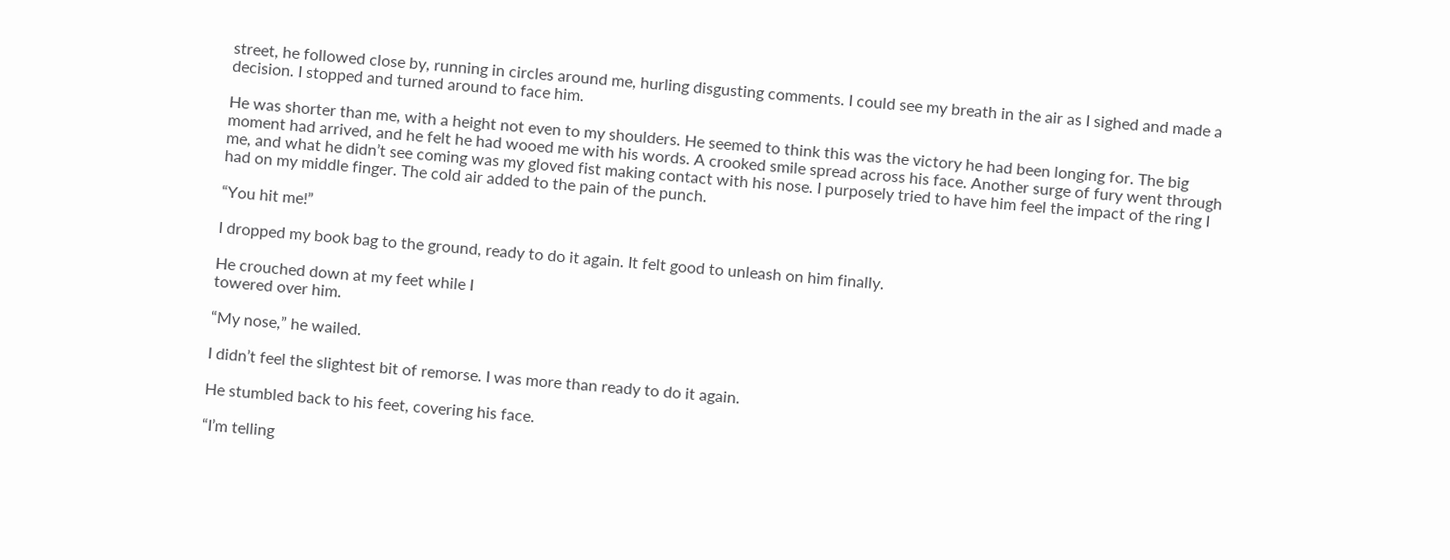street, he followed close by, running in circles around me, hurling disgusting comments. I could see my breath in the air as I sighed and made a decision. I stopped and turned around to face him.

He was shorter than me, with a height not even to my shoulders. He seemed to think this was the victory he had been longing for. The big moment had arrived, and he felt he had wooed me with his words. A crooked smile spread across his face. Another surge of fury went through me, and what he didn’t see coming was my gloved fist making contact with his nose. I purposely tried to have him feel the impact of the ring I had on my middle finger. The cold air added to the pain of the punch.

“You hit me!”

I dropped my book bag to the ground, ready to do it again. It felt good to unleash on him finally.

He crouched down at my feet while I
towered over him.

“My nose,” he wailed.

I didn’t feel the slightest bit of remorse. I was more than ready to do it again.

He stumbled back to his feet, covering his face.

“I’m telling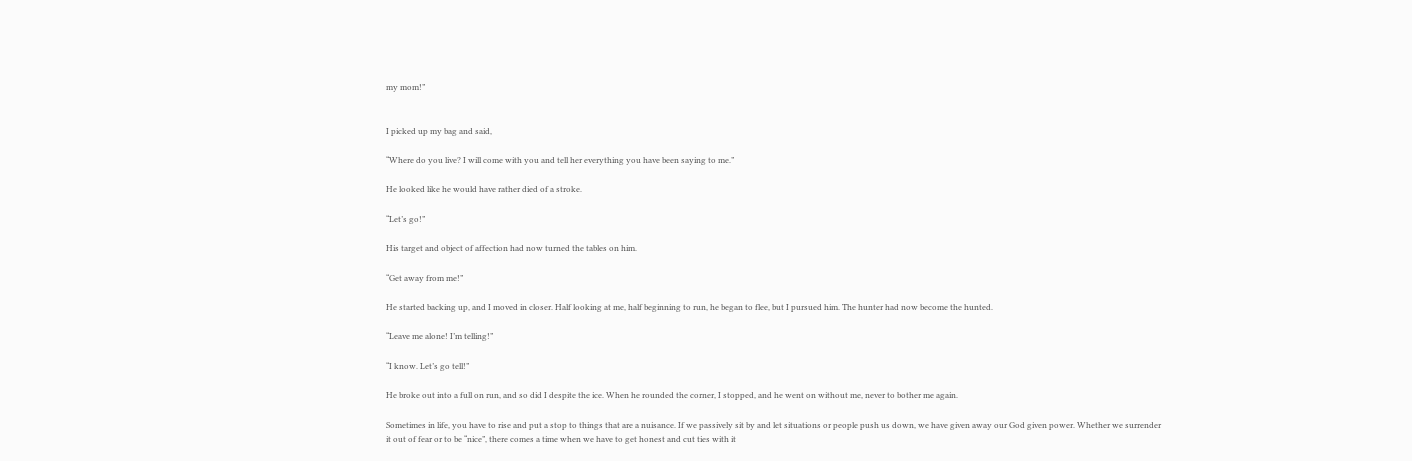my mom!”


I picked up my bag and said,

“Where do you live? I will come with you and tell her everything you have been saying to me.”

He looked like he would have rather died of a stroke.

“Let’s go!”

His target and object of affection had now turned the tables on him.

“Get away from me!”

He started backing up, and I moved in closer. Half looking at me, half beginning to run, he began to flee, but I pursued him. The hunter had now become the hunted.

“Leave me alone! I’m telling!”

“I know. Let’s go tell!”

He broke out into a full on run, and so did I despite the ice. When he rounded the corner, I stopped, and he went on without me, never to bother me again.

Sometimes in life, you have to rise and put a stop to things that are a nuisance. If we passively sit by and let situations or people push us down, we have given away our God given power. Whether we surrender it out of fear or to be “nice”, there comes a time when we have to get honest and cut ties with it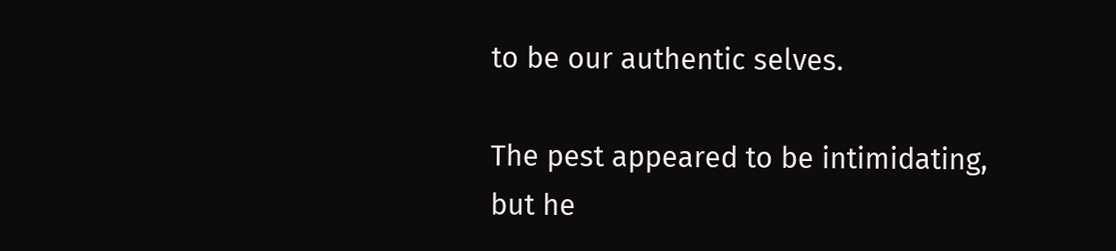to be our authentic selves.

The pest appeared to be intimidating, but he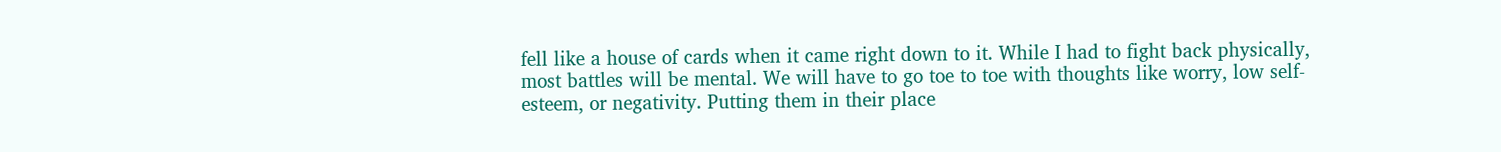fell like a house of cards when it came right down to it. While I had to fight back physically, most battles will be mental. We will have to go toe to toe with thoughts like worry, low self-esteem, or negativity. Putting them in their place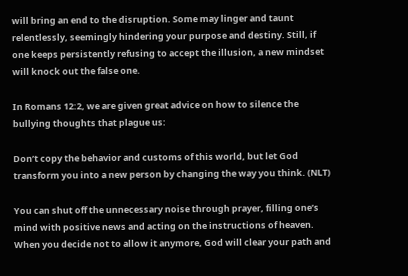will bring an end to the disruption. Some may linger and taunt relentlessly, seemingly hindering your purpose and destiny. Still, if one keeps persistently refusing to accept the illusion, a new mindset will knock out the false one.

In Romans 12:2, we are given great advice on how to silence the bullying thoughts that plague us:

Don’t copy the behavior and customs of this world, but let God transform you into a new person by changing the way you think. (NLT)

You can shut off the unnecessary noise through prayer, filling one’s mind with positive news and acting on the instructions of heaven. When you decide not to allow it anymore, God will clear your path and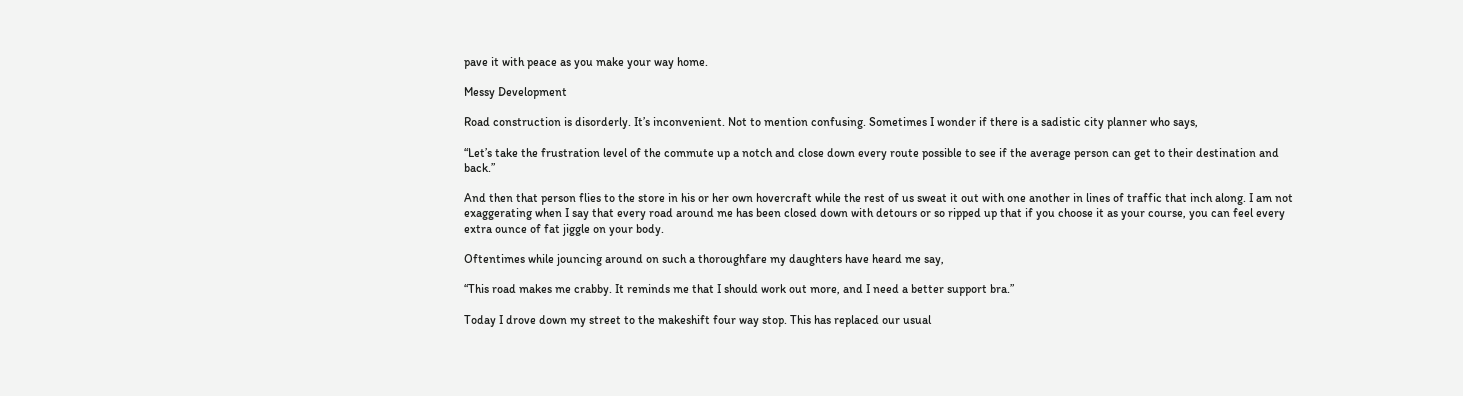pave it with peace as you make your way home.

Messy Development

Road construction is disorderly. It’s inconvenient. Not to mention confusing. Sometimes I wonder if there is a sadistic city planner who says,

“Let’s take the frustration level of the commute up a notch and close down every route possible to see if the average person can get to their destination and back.”

And then that person flies to the store in his or her own hovercraft while the rest of us sweat it out with one another in lines of traffic that inch along. I am not exaggerating when I say that every road around me has been closed down with detours or so ripped up that if you choose it as your course, you can feel every extra ounce of fat jiggle on your body.

Oftentimes while jouncing around on such a thoroughfare my daughters have heard me say,

“This road makes me crabby. It reminds me that I should work out more, and I need a better support bra.”

Today I drove down my street to the makeshift four way stop. This has replaced our usual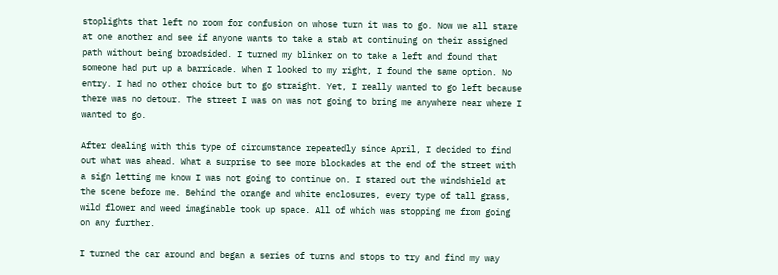stoplights that left no room for confusion on whose turn it was to go. Now we all stare at one another and see if anyone wants to take a stab at continuing on their assigned path without being broadsided. I turned my blinker on to take a left and found that someone had put up a barricade. When I looked to my right, I found the same option. No entry. I had no other choice but to go straight. Yet, I really wanted to go left because there was no detour. The street I was on was not going to bring me anywhere near where I wanted to go.

After dealing with this type of circumstance repeatedly since April, I decided to find out what was ahead. What a surprise to see more blockades at the end of the street with a sign letting me know I was not going to continue on. I stared out the windshield at the scene before me. Behind the orange and white enclosures, every type of tall grass, wild flower and weed imaginable took up space. All of which was stopping me from going on any further.

I turned the car around and began a series of turns and stops to try and find my way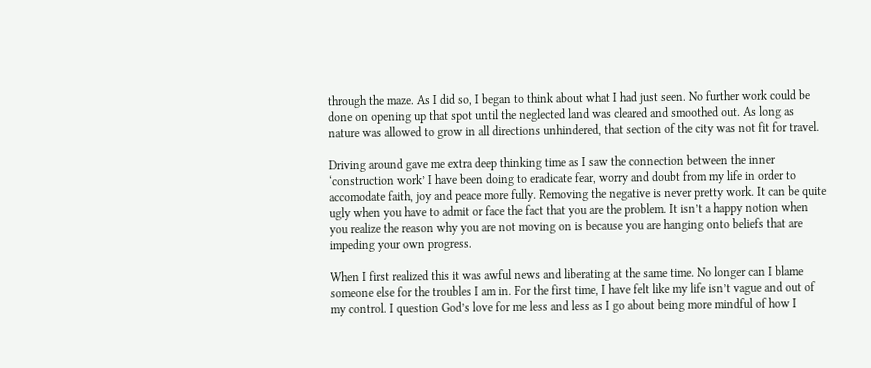through the maze. As I did so, I began to think about what I had just seen. No further work could be done on opening up that spot until the neglected land was cleared and smoothed out. As long as nature was allowed to grow in all directions unhindered, that section of the city was not fit for travel.

Driving around gave me extra deep thinking time as I saw the connection between the inner ‘construction work’ I have been doing to eradicate fear, worry and doubt from my life in order to accomodate faith, joy and peace more fully. Removing the negative is never pretty work. It can be quite ugly when you have to admit or face the fact that you are the problem. It isn’t a happy notion when you realize the reason why you are not moving on is because you are hanging onto beliefs that are impeding your own progress.

When I first realized this it was awful news and liberating at the same time. No longer can I blame someone else for the troubles I am in. For the first time, I have felt like my life isn’t vague and out of my control. I question God’s love for me less and less as I go about being more mindful of how I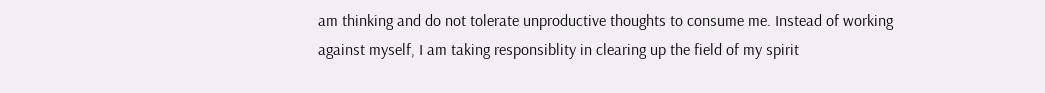am thinking and do not tolerate unproductive thoughts to consume me. Instead of working against myself, I am taking responsiblity in clearing up the field of my spirit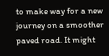to make way for a new journey on a smoother paved road. It might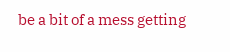be a bit of a mess getting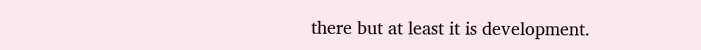there but at least it is development.